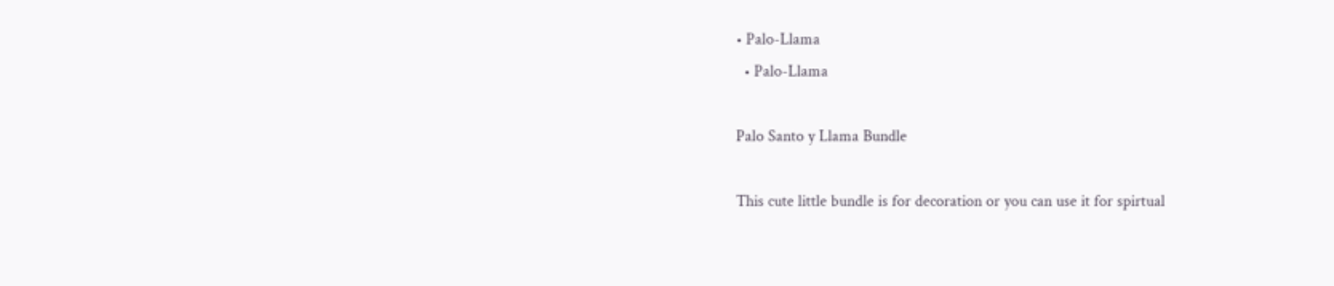• Palo-Llama
  • Palo-Llama

Palo Santo y Llama Bundle

This cute little bundle is for decoration or you can use it for spirtual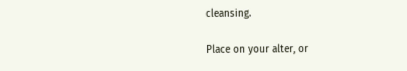cleansing.

Place on your alter, or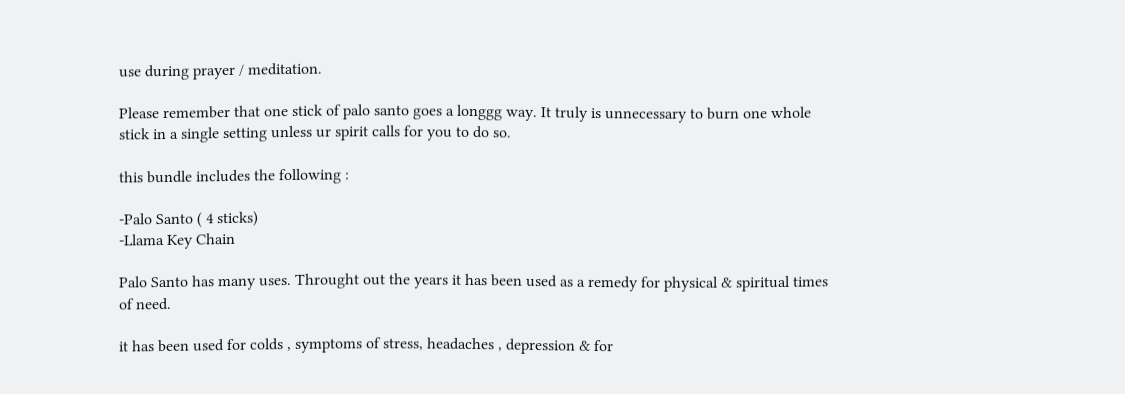use during prayer / meditation.

Please remember that one stick of palo santo goes a longgg way. It truly is unnecessary to burn one whole stick in a single setting unless ur spirit calls for you to do so.

this bundle includes the following :

-Palo Santo ( 4 sticks)
-Llama Key Chain

Palo Santo has many uses. Throught out the years it has been used as a remedy for physical & spiritual times of need.

it has been used for colds , symptoms of stress, headaches , depression & for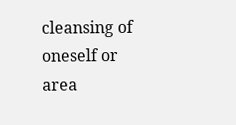cleansing of oneself or area